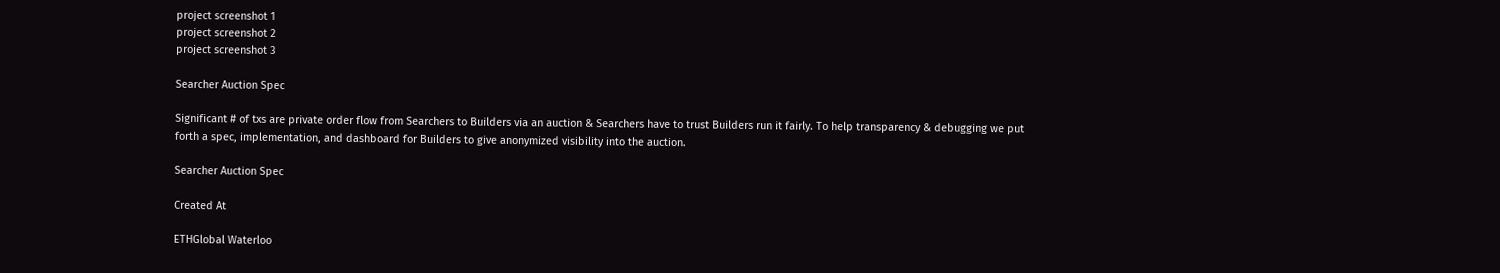project screenshot 1
project screenshot 2
project screenshot 3

Searcher Auction Spec

Significant # of txs are private order flow from Searchers to Builders via an auction & Searchers have to trust Builders run it fairly. To help transparency & debugging we put forth a spec, implementation, and dashboard for Builders to give anonymized visibility into the auction.

Searcher Auction Spec

Created At

ETHGlobal Waterloo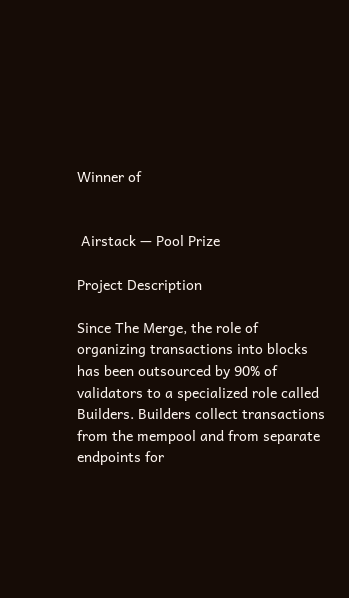Winner of


 Airstack — Pool Prize

Project Description

Since The Merge, the role of organizing transactions into blocks has been outsourced by 90% of validators to a specialized role called Builders. Builders collect transactions from the mempool and from separate endpoints for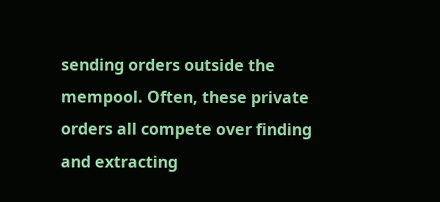sending orders outside the mempool. Often, these private orders all compete over finding and extracting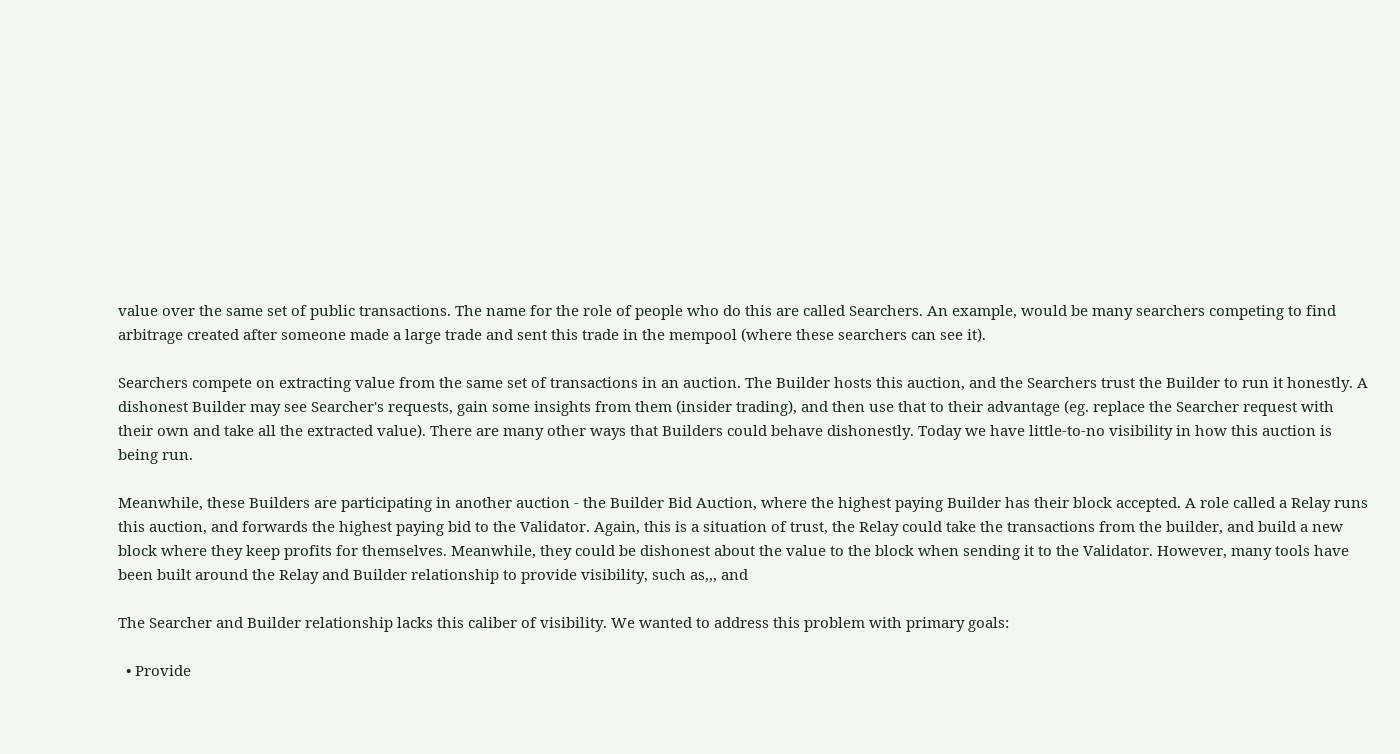value over the same set of public transactions. The name for the role of people who do this are called Searchers. An example, would be many searchers competing to find arbitrage created after someone made a large trade and sent this trade in the mempool (where these searchers can see it).

Searchers compete on extracting value from the same set of transactions in an auction. The Builder hosts this auction, and the Searchers trust the Builder to run it honestly. A dishonest Builder may see Searcher's requests, gain some insights from them (insider trading), and then use that to their advantage (eg. replace the Searcher request with their own and take all the extracted value). There are many other ways that Builders could behave dishonestly. Today we have little-to-no visibility in how this auction is being run.

Meanwhile, these Builders are participating in another auction - the Builder Bid Auction, where the highest paying Builder has their block accepted. A role called a Relay runs this auction, and forwards the highest paying bid to the Validator. Again, this is a situation of trust, the Relay could take the transactions from the builder, and build a new block where they keep profits for themselves. Meanwhile, they could be dishonest about the value to the block when sending it to the Validator. However, many tools have been built around the Relay and Builder relationship to provide visibility, such as,,, and

The Searcher and Builder relationship lacks this caliber of visibility. We wanted to address this problem with primary goals:

  • Provide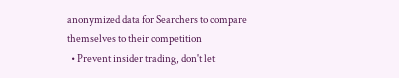anonymized data for Searchers to compare themselves to their competition
  • Prevent insider trading, don't let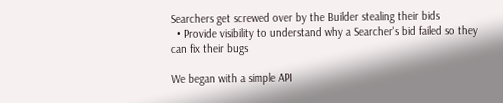Searchers get screwed over by the Builder stealing their bids
  • Provide visibility to understand why a Searcher's bid failed so they can fix their bugs

We began with a simple API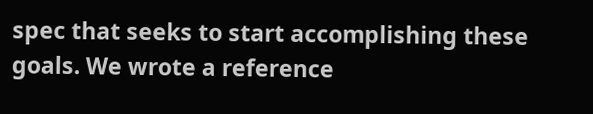spec that seeks to start accomplishing these goals. We wrote a reference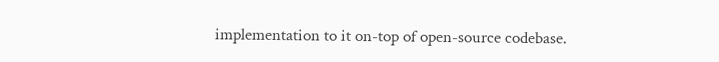implementation to it on-top of open-source codebase.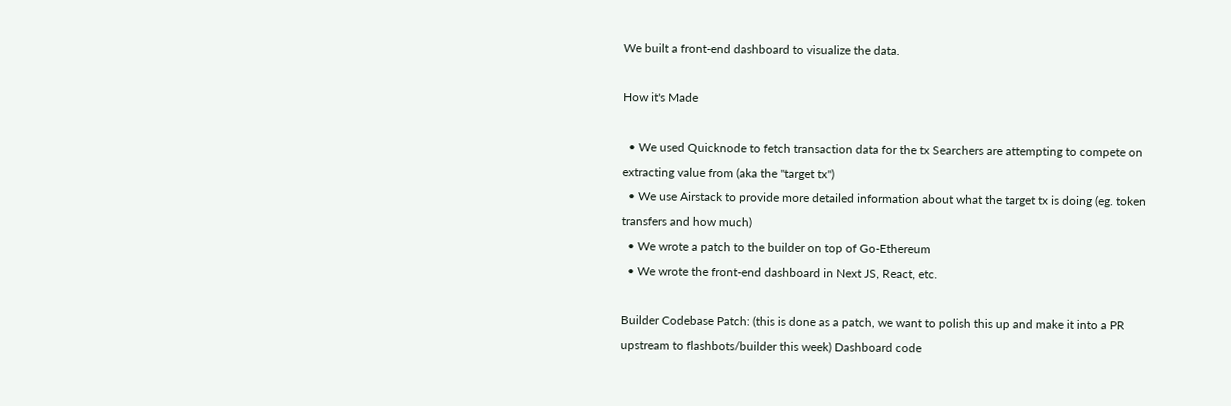We built a front-end dashboard to visualize the data.

How it's Made

  • We used Quicknode to fetch transaction data for the tx Searchers are attempting to compete on extracting value from (aka the "target tx")
  • We use Airstack to provide more detailed information about what the target tx is doing (eg. token transfers and how much)
  • We wrote a patch to the builder on top of Go-Ethereum
  • We wrote the front-end dashboard in Next JS, React, etc.

Builder Codebase Patch: (this is done as a patch, we want to polish this up and make it into a PR upstream to flashbots/builder this week) Dashboard code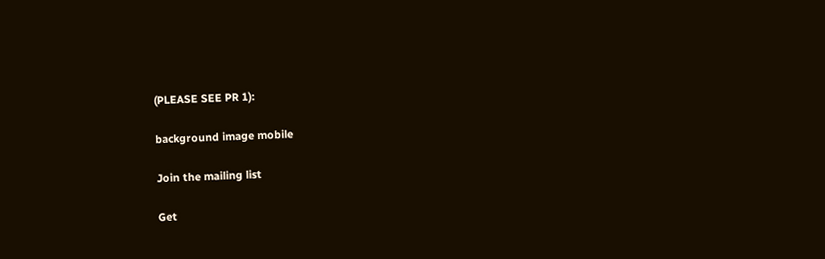(PLEASE SEE PR 1):

background image mobile

Join the mailing list

Get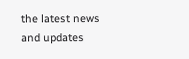the latest news and updates